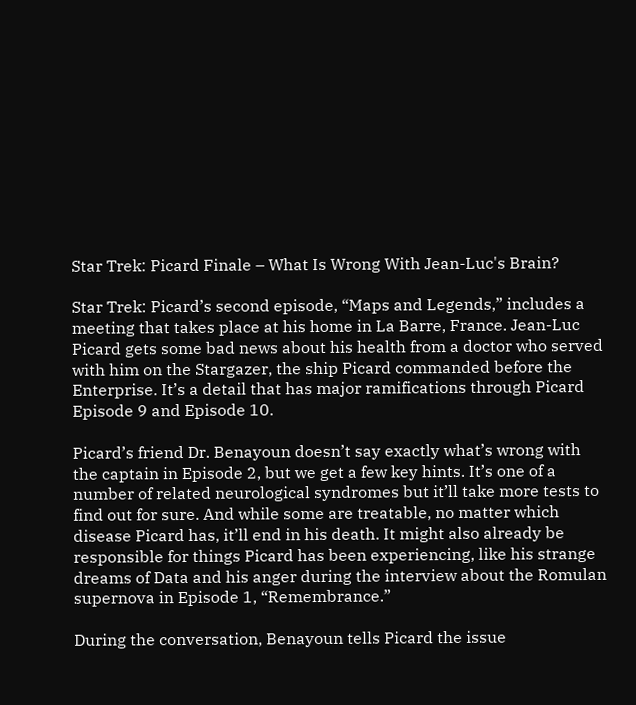Star Trek: Picard Finale – What Is Wrong With Jean-Luc's Brain?

Star Trek: Picard’s second episode, “Maps and Legends,” includes a meeting that takes place at his home in La Barre, France. Jean-Luc Picard gets some bad news about his health from a doctor who served with him on the Stargazer, the ship Picard commanded before the Enterprise. It’s a detail that has major ramifications through Picard Episode 9 and Episode 10.

Picard’s friend Dr. Benayoun doesn’t say exactly what’s wrong with the captain in Episode 2, but we get a few key hints. It’s one of a number of related neurological syndromes but it’ll take more tests to find out for sure. And while some are treatable, no matter which disease Picard has, it’ll end in his death. It might also already be responsible for things Picard has been experiencing, like his strange dreams of Data and his anger during the interview about the Romulan supernova in Episode 1, “Remembrance.”

During the conversation, Benayoun tells Picard the issue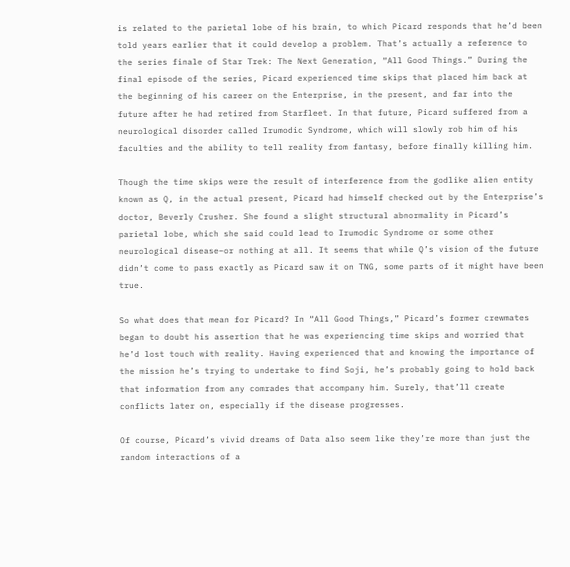is related to the parietal lobe of his brain, to which Picard responds that he’d been told years earlier that it could develop a problem. That’s actually a reference to the series finale of Star Trek: The Next Generation, “All Good Things.” During the final episode of the series, Picard experienced time skips that placed him back at the beginning of his career on the Enterprise, in the present, and far into the future after he had retired from Starfleet. In that future, Picard suffered from a neurological disorder called Irumodic Syndrome, which will slowly rob him of his faculties and the ability to tell reality from fantasy, before finally killing him.

Though the time skips were the result of interference from the godlike alien entity known as Q, in the actual present, Picard had himself checked out by the Enterprise’s doctor, Beverly Crusher. She found a slight structural abnormality in Picard’s parietal lobe, which she said could lead to Irumodic Syndrome or some other neurological disease–or nothing at all. It seems that while Q’s vision of the future didn’t come to pass exactly as Picard saw it on TNG, some parts of it might have been true.

So what does that mean for Picard? In “All Good Things,” Picard’s former crewmates began to doubt his assertion that he was experiencing time skips and worried that he’d lost touch with reality. Having experienced that and knowing the importance of the mission he’s trying to undertake to find Soji, he’s probably going to hold back that information from any comrades that accompany him. Surely, that’ll create conflicts later on, especially if the disease progresses.

Of course, Picard’s vivid dreams of Data also seem like they’re more than just the random interactions of a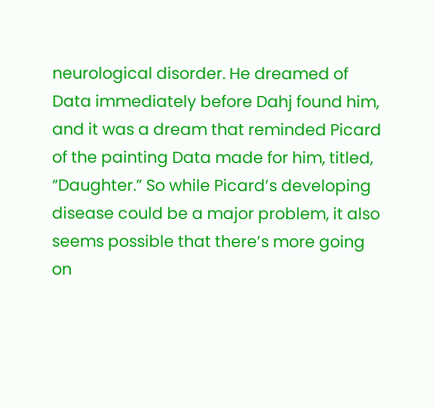neurological disorder. He dreamed of Data immediately before Dahj found him, and it was a dream that reminded Picard of the painting Data made for him, titled, “Daughter.” So while Picard’s developing disease could be a major problem, it also seems possible that there’s more going on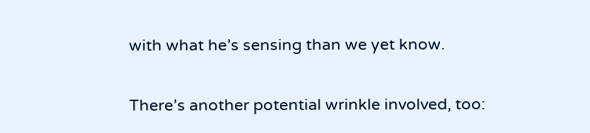with what he’s sensing than we yet know.

There’s another potential wrinkle involved, too: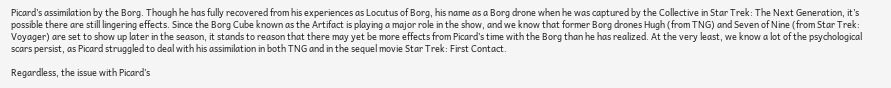Picard’s assimilation by the Borg. Though he has fully recovered from his experiences as Locutus of Borg, his name as a Borg drone when he was captured by the Collective in Star Trek: The Next Generation, it’s possible there are still lingering effects. Since the Borg Cube known as the Artifact is playing a major role in the show, and we know that former Borg drones Hugh (from TNG) and Seven of Nine (from Star Trek: Voyager) are set to show up later in the season, it stands to reason that there may yet be more effects from Picard’s time with the Borg than he has realized. At the very least, we know a lot of the psychological scars persist, as Picard struggled to deal with his assimilation in both TNG and in the sequel movie Star Trek: First Contact.

Regardless, the issue with Picard’s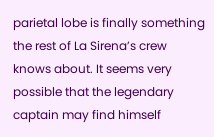parietal lobe is finally something the rest of La Sirena’s crew knows about. It seems very possible that the legendary captain may find himself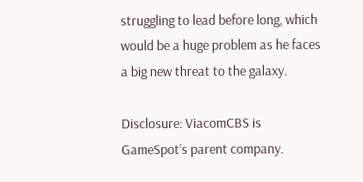struggling to lead before long, which would be a huge problem as he faces a big new threat to the galaxy.

Disclosure: ViacomCBS is GameSpot’s parent company.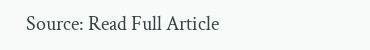Source: Read Full Article